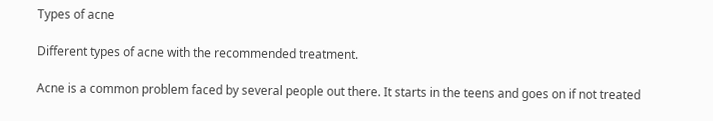Types of acne

Different types of acne with the recommended treatment.

Acne is a common problem faced by several people out there. It starts in the teens and goes on if not treated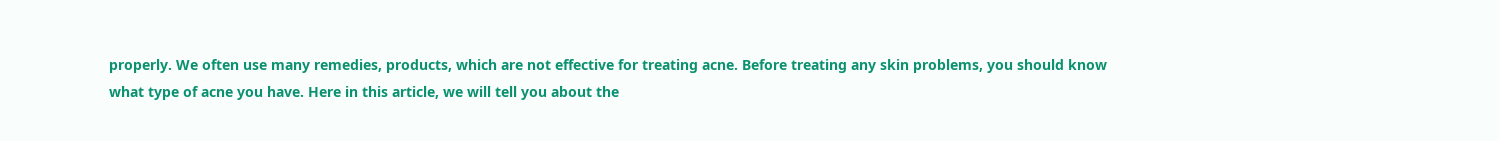properly. We often use many remedies, products, which are not effective for treating acne. Before treating any skin problems, you should know what type of acne you have. Here in this article, we will tell you about the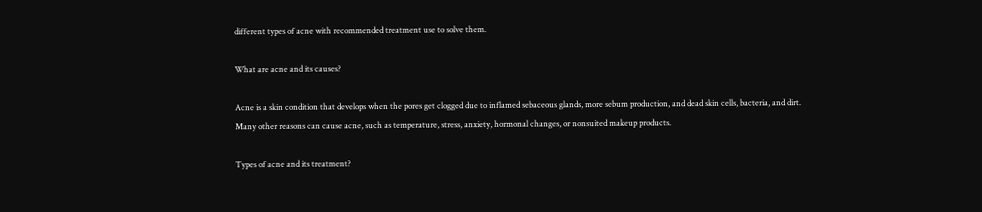different types of acne with recommended treatment use to solve them.

What are acne and its causes?

Acne is a skin condition that develops when the pores get clogged due to inflamed sebaceous glands, more sebum production, and dead skin cells, bacteria, and dirt.
Many other reasons can cause acne, such as temperature, stress, anxiety, hormonal changes, or nonsuited makeup products.

Types of acne and its treatment?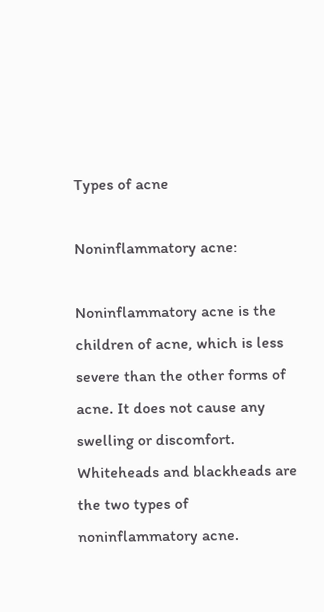Types of acne

Noninflammatory acne:

Noninflammatory acne is the children of acne, which is less severe than the other forms of acne. It does not cause any swelling or discomfort. Whiteheads and blackheads are the two types of noninflammatory acne.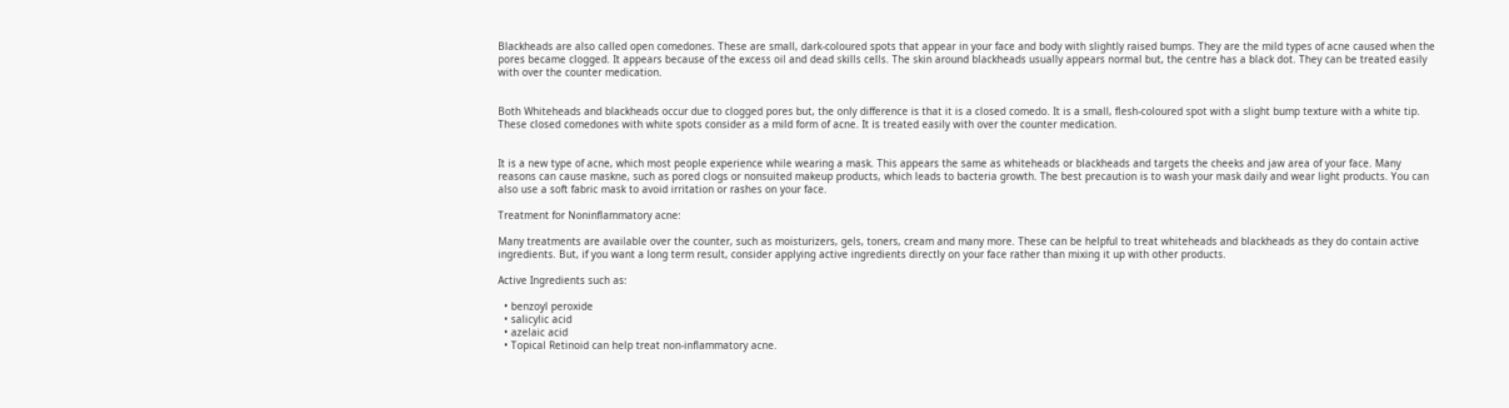Blackheads are also called open comedones. These are small, dark-coloured spots that appear in your face and body with slightly raised bumps. They are the mild types of acne caused when the pores became clogged. It appears because of the excess oil and dead skills cells. The skin around blackheads usually appears normal but, the centre has a black dot. They can be treated easily with over the counter medication.


Both Whiteheads and blackheads occur due to clogged pores but, the only difference is that it is a closed comedo. It is a small, flesh-coloured spot with a slight bump texture with a white tip. These closed comedones with white spots consider as a mild form of acne. It is treated easily with over the counter medication.


It is a new type of acne, which most people experience while wearing a mask. This appears the same as whiteheads or blackheads and targets the cheeks and jaw area of your face. Many reasons can cause maskne, such as pored clogs or nonsuited makeup products, which leads to bacteria growth. The best precaution is to wash your mask daily and wear light products. You can also use a soft fabric mask to avoid irritation or rashes on your face.

Treatment for Noninflammatory acne:

Many treatments are available over the counter, such as moisturizers, gels, toners, cream and many more. These can be helpful to treat whiteheads and blackheads as they do contain active ingredients. But, if you want a long term result, consider applying active ingredients directly on your face rather than mixing it up with other products.

Active Ingredients such as:

  • benzoyl peroxide
  • salicylic acid
  • azelaic acid
  • Topical Retinoid can help treat non-inflammatory acne.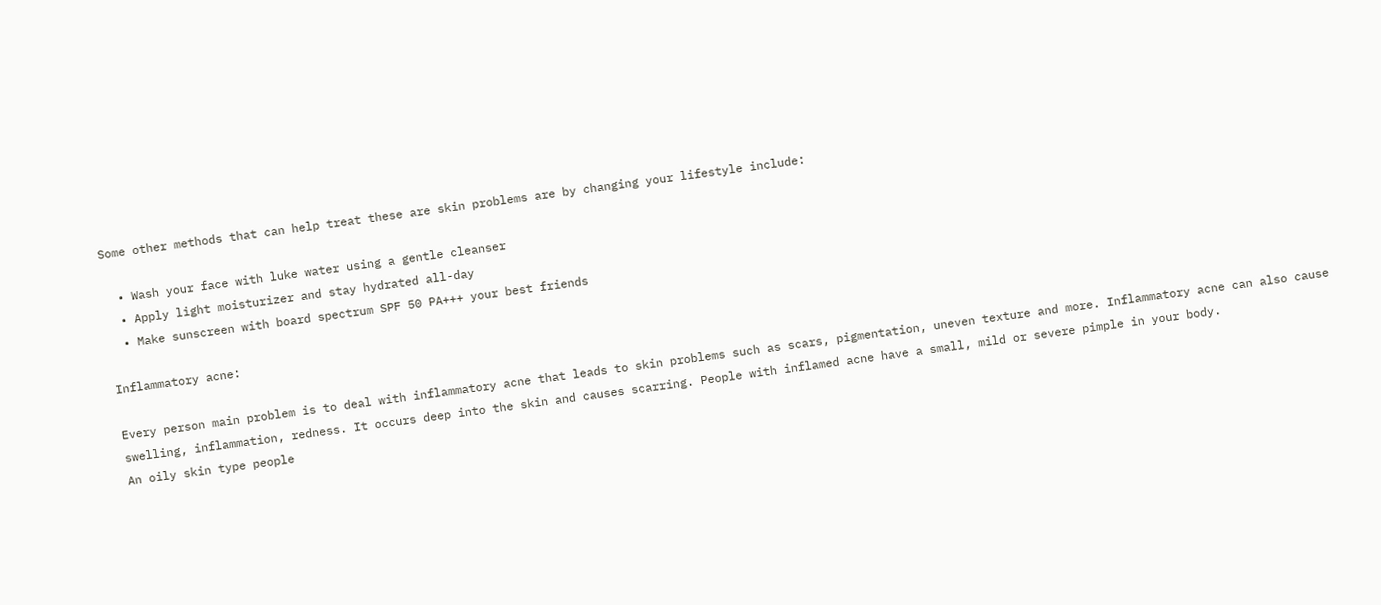Some other methods that can help treat these are skin problems are by changing your lifestyle include:

  • Wash your face with luke water using a gentle cleanser
  • Apply light moisturizer and stay hydrated all-day
  • Make sunscreen with board spectrum SPF 50 PA+++ your best friends

Inflammatory acne:

Every person main problem is to deal with inflammatory acne that leads to skin problems such as scars, pigmentation, uneven texture and more. Inflammatory acne can also cause swelling, inflammation, redness. It occurs deep into the skin and causes scarring. People with inflamed acne have a small, mild or severe pimple in your body.
An oily skin type people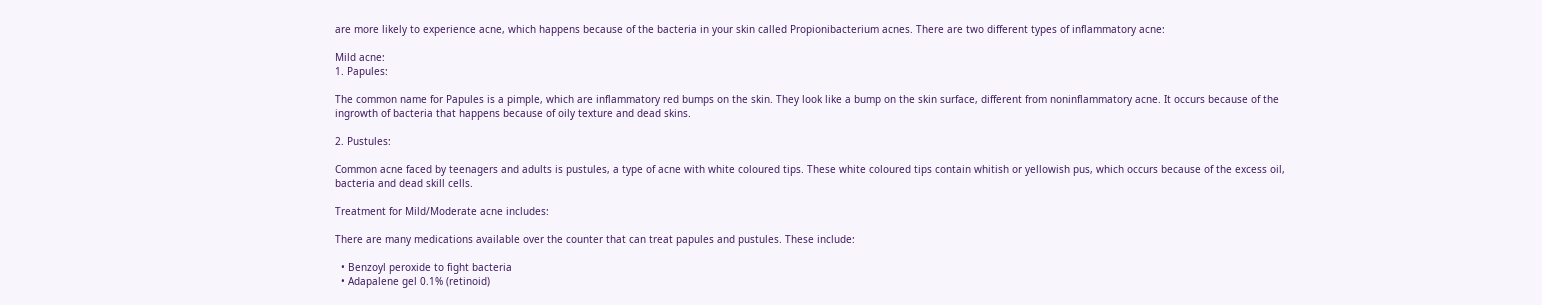are more likely to experience acne, which happens because of the bacteria in your skin called Propionibacterium acnes. There are two different types of inflammatory acne:

Mild acne:
1. Papules:

The common name for Papules is a pimple, which are inflammatory red bumps on the skin. They look like a bump on the skin surface, different from noninflammatory acne. It occurs because of the ingrowth of bacteria that happens because of oily texture and dead skins.

2. Pustules:

Common acne faced by teenagers and adults is pustules, a type of acne with white coloured tips. These white coloured tips contain whitish or yellowish pus, which occurs because of the excess oil, bacteria and dead skill cells.

Treatment for Mild/Moderate acne includes:

There are many medications available over the counter that can treat papules and pustules. These include:

  • Benzoyl peroxide to fight bacteria
  • Adapalene gel 0.1% (retinoid)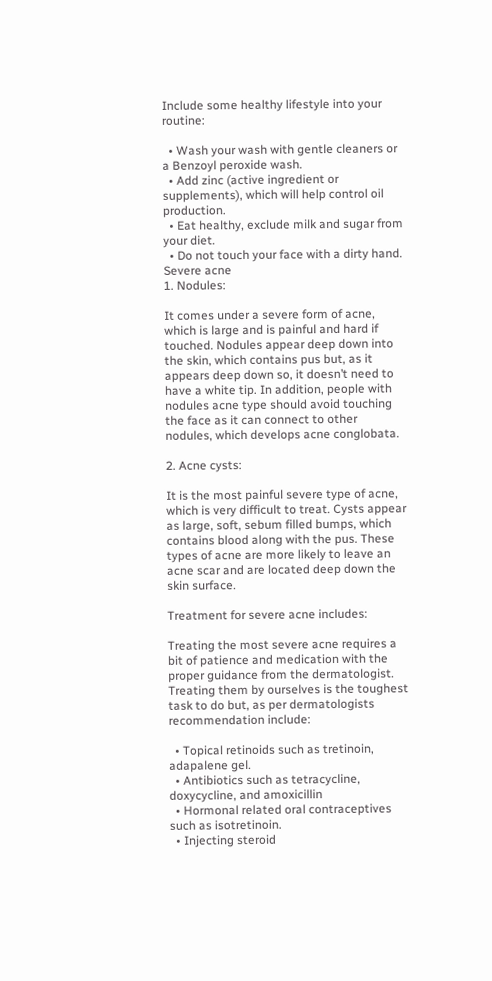Include some healthy lifestyle into your routine:

  • Wash your wash with gentle cleaners or a Benzoyl peroxide wash.
  • Add zinc (active ingredient or supplements), which will help control oil production.
  • Eat healthy, exclude milk and sugar from your diet.
  • Do not touch your face with a dirty hand.
Severe acne
1. Nodules:

It comes under a severe form of acne, which is large and is painful and hard if touched. Nodules appear deep down into the skin, which contains pus but, as it appears deep down so, it doesn’t need to have a white tip. In addition, people with nodules acne type should avoid touching the face as it can connect to other nodules, which develops acne conglobata.

2. Acne cysts:

It is the most painful severe type of acne, which is very difficult to treat. Cysts appear as large, soft, sebum filled bumps, which contains blood along with the pus. These types of acne are more likely to leave an acne scar and are located deep down the skin surface.

Treatment for severe acne includes:

Treating the most severe acne requires a bit of patience and medication with the proper guidance from the dermatologist. Treating them by ourselves is the toughest task to do but, as per dermatologists recommendation include:

  • Topical retinoids such as tretinoin, adapalene gel.
  • Antibiotics such as tetracycline, doxycycline, and amoxicillin
  • Hormonal related oral contraceptives such as isotretinoin.
  • Injecting steroid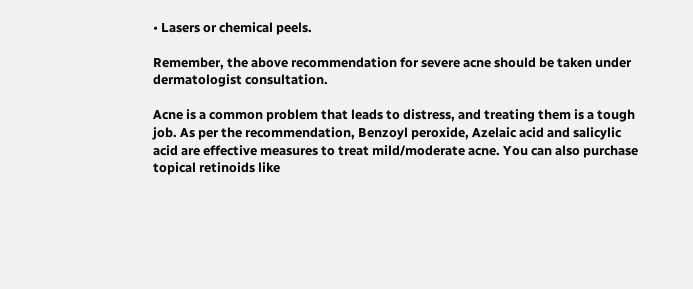• Lasers or chemical peels.

Remember, the above recommendation for severe acne should be taken under dermatologist consultation.

Acne is a common problem that leads to distress, and treating them is a tough job. As per the recommendation, Benzoyl peroxide, Azelaic acid and salicylic acid are effective measures to treat mild/moderate acne. You can also purchase topical retinoids like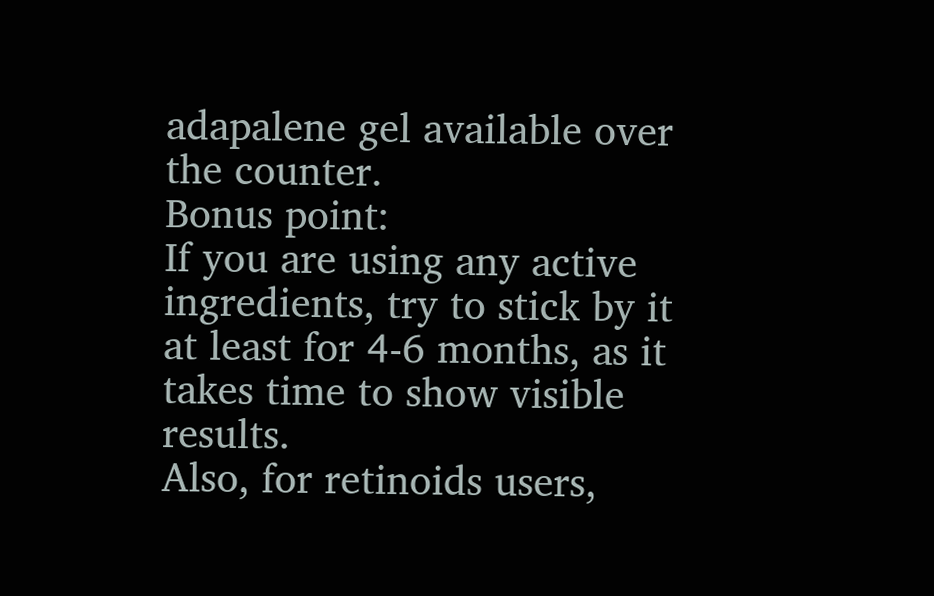adapalene gel available over the counter.
Bonus point:
If you are using any active ingredients, try to stick by it at least for 4-6 months, as it takes time to show visible results.
Also, for retinoids users,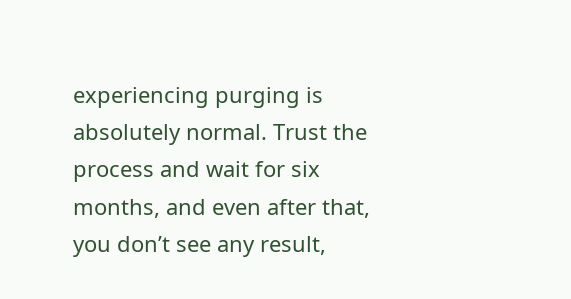experiencing purging is absolutely normal. Trust the process and wait for six months, and even after that, you don’t see any result,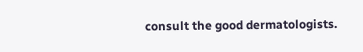consult the good dermatologists.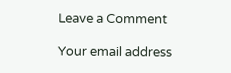Leave a Comment

Your email address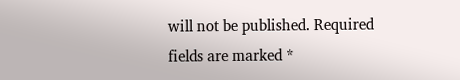will not be published. Required fields are marked *